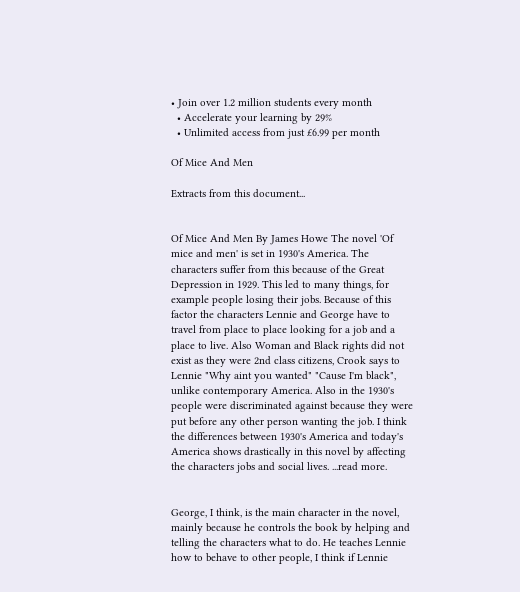• Join over 1.2 million students every month
  • Accelerate your learning by 29%
  • Unlimited access from just £6.99 per month

Of Mice And Men

Extracts from this document...


Of Mice And Men By James Howe The novel 'Of mice and men' is set in 1930's America. The characters suffer from this because of the Great Depression in 1929. This led to many things, for example people losing their jobs. Because of this factor the characters Lennie and George have to travel from place to place looking for a job and a place to live. Also Woman and Black rights did not exist as they were 2nd class citizens, Crook says to Lennie "Why aint you wanted" "Cause I'm black", unlike contemporary America. Also in the 1930's people were discriminated against because they were put before any other person wanting the job. I think the differences between 1930's America and today's America shows drastically in this novel by affecting the characters jobs and social lives. ...read more.


George, I think, is the main character in the novel, mainly because he controls the book by helping and telling the characters what to do. He teaches Lennie how to behave to other people, I think if Lennie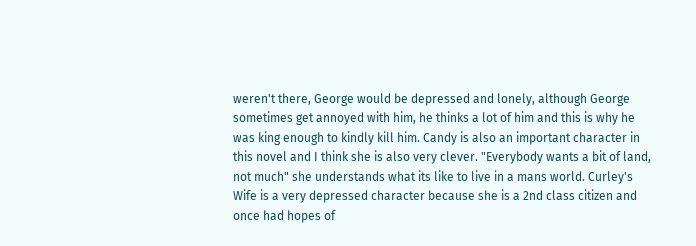weren't there, George would be depressed and lonely, although George sometimes get annoyed with him, he thinks a lot of him and this is why he was king enough to kindly kill him. Candy is also an important character in this novel and I think she is also very clever. "Everybody wants a bit of land, not much" she understands what its like to live in a mans world. Curley's Wife is a very depressed character because she is a 2nd class citizen and once had hopes of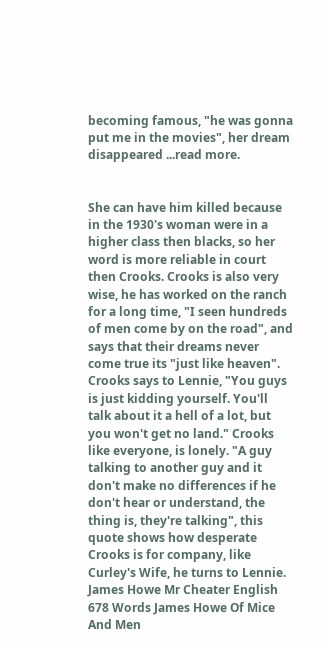becoming famous, "he was gonna put me in the movies", her dream disappeared ...read more.


She can have him killed because in the 1930's woman were in a higher class then blacks, so her word is more reliable in court then Crooks. Crooks is also very wise, he has worked on the ranch for a long time, "I seen hundreds of men come by on the road", and says that their dreams never come true its "just like heaven". Crooks says to Lennie, "You guys is just kidding yourself. You'll talk about it a hell of a lot, but you won't get no land." Crooks like everyone, is lonely. "A guy talking to another guy and it don't make no differences if he don't hear or understand, the thing is, they're talking", this quote shows how desperate Crooks is for company, like Curley's Wife, he turns to Lennie. James Howe Mr Cheater English 678 Words James Howe Of Mice And Men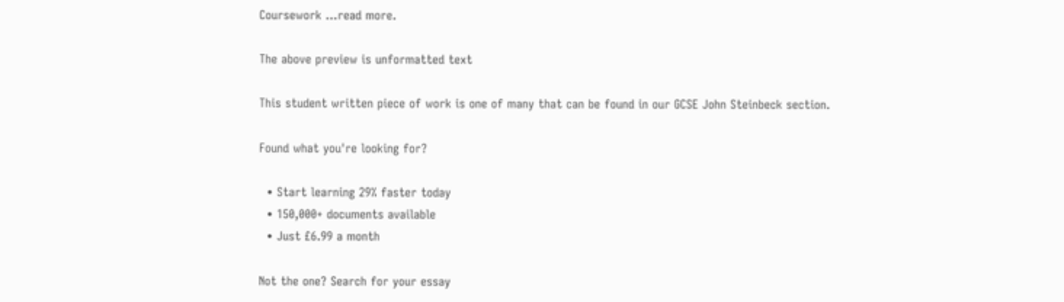Coursework ...read more.

The above preview is unformatted text

This student written piece of work is one of many that can be found in our GCSE John Steinbeck section.

Found what you're looking for?

  • Start learning 29% faster today
  • 150,000+ documents available
  • Just £6.99 a month

Not the one? Search for your essay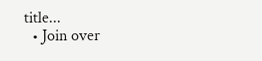title...
  • Join over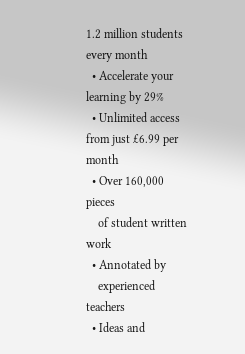1.2 million students every month
  • Accelerate your learning by 29%
  • Unlimited access from just £6.99 per month
  • Over 160,000 pieces
    of student written work
  • Annotated by
    experienced teachers
  • Ideas and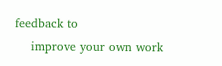feedback to
    improve your own work